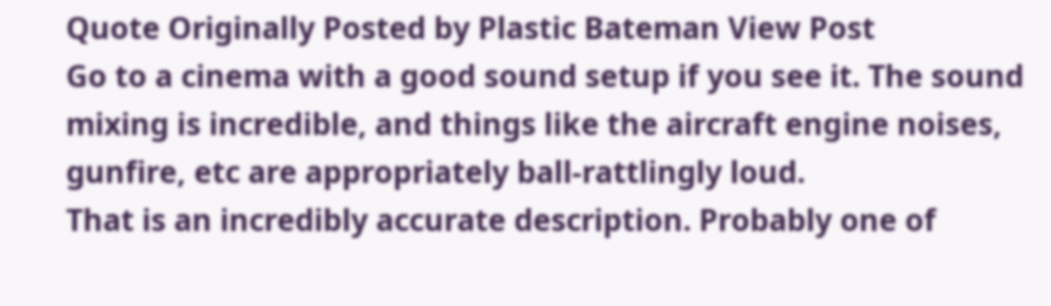Quote Originally Posted by Plastic Bateman View Post
Go to a cinema with a good sound setup if you see it. The sound mixing is incredible, and things like the aircraft engine noises, gunfire, etc are appropriately ball-rattlingly loud.
That is an incredibly accurate description. Probably one of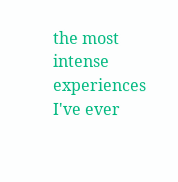the most intense experiences I've ever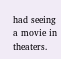had seeing a movie in theaters.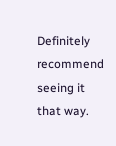Definitely recommend seeing it that way.